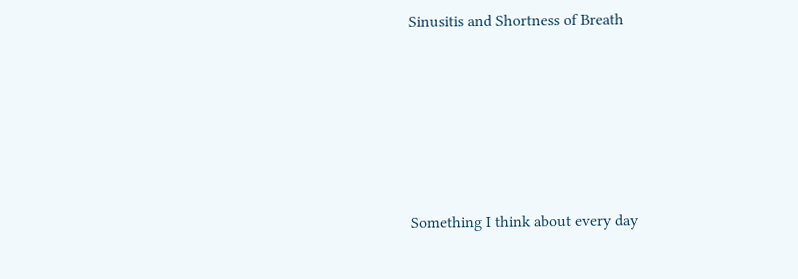Sinusitis and Shortness of Breath






Something I think about every day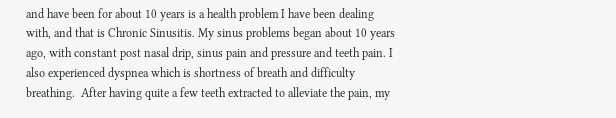and have been for about 10 years is a health problem I have been dealing with, and that is Chronic Sinusitis. My sinus problems began about 10 years ago, with constant post nasal drip, sinus pain and pressure and teeth pain. I also experienced dyspnea which is shortness of breath and difficulty breathing.  After having quite a few teeth extracted to alleviate the pain, my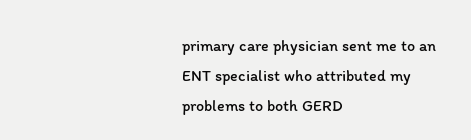primary care physician sent me to an ENT specialist who attributed my problems to both GERD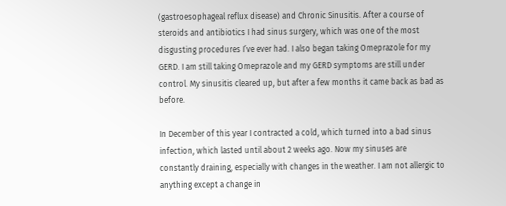(gastroesophageal reflux disease) and Chronic Sinusitis. After a course of steroids and antibiotics I had sinus surgery, which was one of the most disgusting procedures I’ve ever had. I also began taking Omeprazole for my GERD. I am still taking Omeprazole and my GERD symptoms are still under control. My sinusitis cleared up, but after a few months it came back as bad as before.

In December of this year I contracted a cold, which turned into a bad sinus infection, which lasted until about 2 weeks ago. Now my sinuses are constantly draining, especially with changes in the weather. I am not allergic to anything except a change in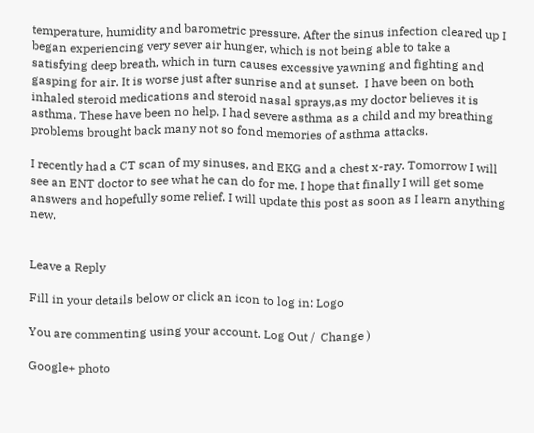temperature, humidity and barometric pressure. After the sinus infection cleared up I began experiencing very sever air hunger, which is not being able to take a  satisfying deep breath, which in turn causes excessive yawning and fighting and gasping for air. It is worse just after sunrise and at sunset.  I have been on both inhaled steroid medications and steroid nasal sprays,as my doctor believes it is asthma. These have been no help. I had severe asthma as a child and my breathing problems brought back many not so fond memories of asthma attacks.

I recently had a CT scan of my sinuses, and EKG and a chest x-ray. Tomorrow I will see an ENT doctor to see what he can do for me. I hope that finally I will get some answers and hopefully some relief. I will update this post as soon as I learn anything new.


Leave a Reply

Fill in your details below or click an icon to log in: Logo

You are commenting using your account. Log Out /  Change )

Google+ photo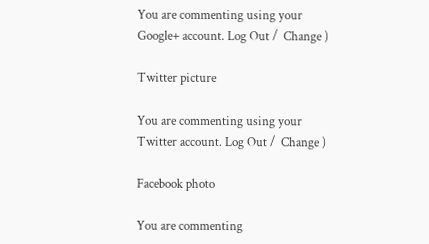You are commenting using your Google+ account. Log Out /  Change )

Twitter picture

You are commenting using your Twitter account. Log Out /  Change )

Facebook photo

You are commenting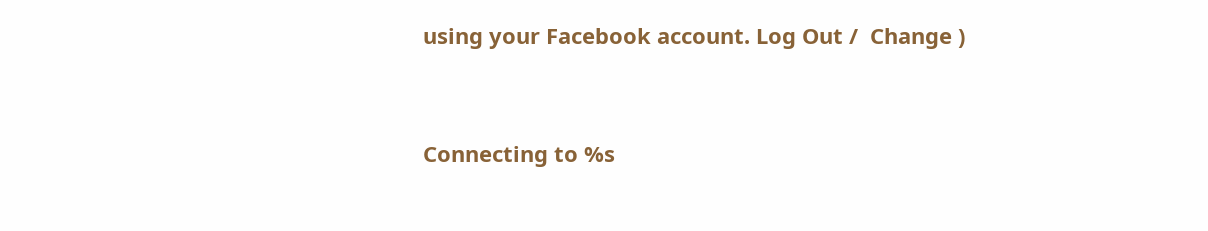using your Facebook account. Log Out /  Change )


Connecting to %s